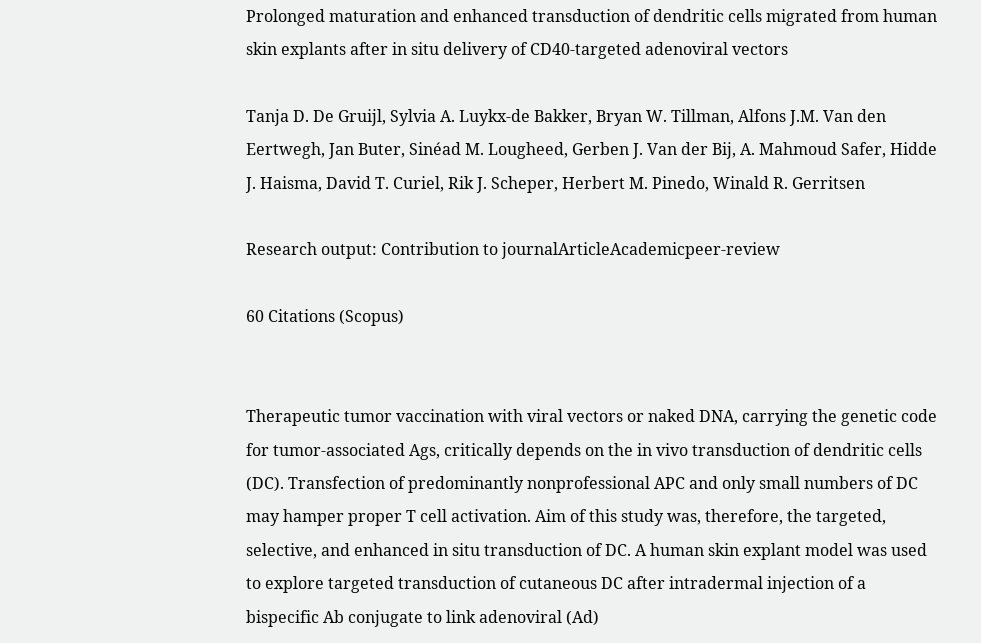Prolonged maturation and enhanced transduction of dendritic cells migrated from human skin explants after in situ delivery of CD40-targeted adenoviral vectors

Tanja D. De Gruijl, Sylvia A. Luykx-de Bakker, Bryan W. Tillman, Alfons J.M. Van den Eertwegh, Jan Buter, Sinéad M. Lougheed, Gerben J. Van der Bij, A. Mahmoud Safer, Hidde J. Haisma, David T. Curiel, Rik J. Scheper, Herbert M. Pinedo, Winald R. Gerritsen

Research output: Contribution to journalArticleAcademicpeer-review

60 Citations (Scopus)


Therapeutic tumor vaccination with viral vectors or naked DNA, carrying the genetic code for tumor-associated Ags, critically depends on the in vivo transduction of dendritic cells (DC). Transfection of predominantly nonprofessional APC and only small numbers of DC may hamper proper T cell activation. Aim of this study was, therefore, the targeted, selective, and enhanced in situ transduction of DC. A human skin explant model was used to explore targeted transduction of cutaneous DC after intradermal injection of a bispecific Ab conjugate to link adenoviral (Ad)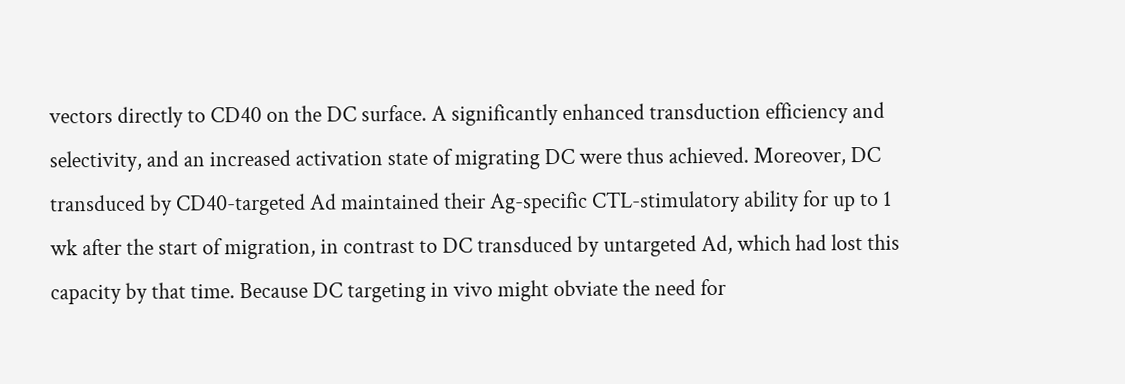vectors directly to CD40 on the DC surface. A significantly enhanced transduction efficiency and selectivity, and an increased activation state of migrating DC were thus achieved. Moreover, DC transduced by CD40-targeted Ad maintained their Ag-specific CTL-stimulatory ability for up to 1 wk after the start of migration, in contrast to DC transduced by untargeted Ad, which had lost this capacity by that time. Because DC targeting in vivo might obviate the need for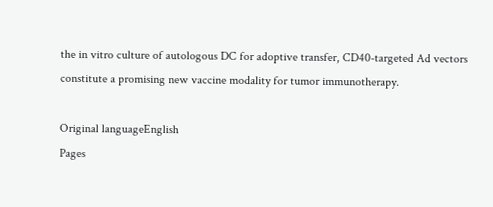the in vitro culture of autologous DC for adoptive transfer, CD40-targeted Ad vectors constitute a promising new vaccine modality for tumor immunotherapy.

Original languageEnglish
Pages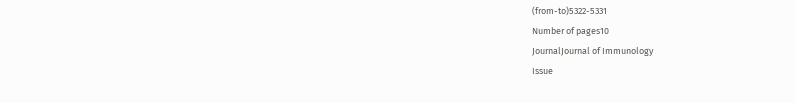(from-to)5322-5331
Number of pages10
JournalJournal of Immunology
Issue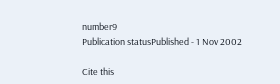number9
Publication statusPublished - 1 Nov 2002

Cite this